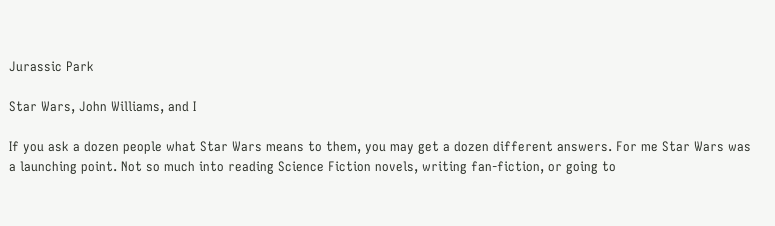Jurassic Park

Star Wars, John Williams, and I

If you ask a dozen people what Star Wars means to them, you may get a dozen different answers. For me Star Wars was a launching point. Not so much into reading Science Fiction novels, writing fan-fiction, or going to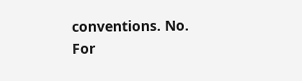conventions. No. For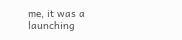me, it was a launching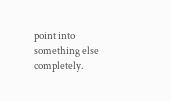point into something else completely.